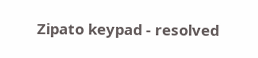Zipato keypad - resolved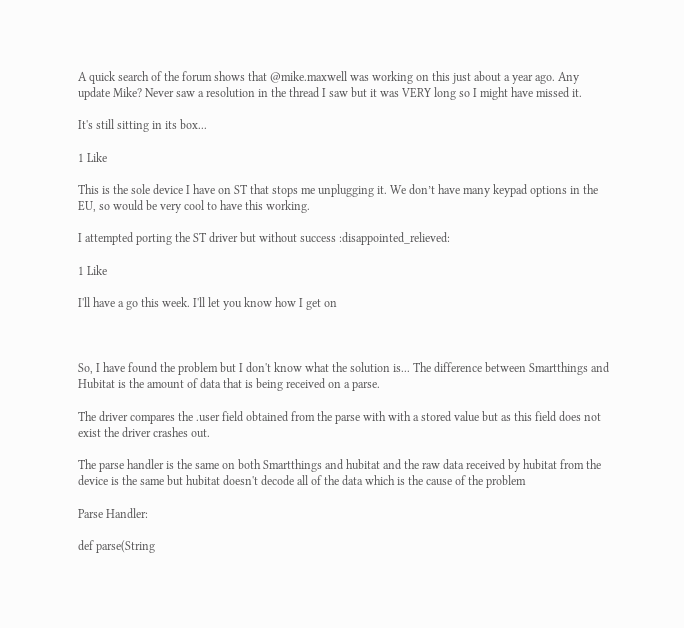A quick search of the forum shows that @mike.maxwell was working on this just about a year ago. Any update Mike? Never saw a resolution in the thread I saw but it was VERY long so I might have missed it.

It's still sitting in its box...

1 Like

This is the sole device I have on ST that stops me unplugging it. We don’t have many keypad options in the EU, so would be very cool to have this working.

I attempted porting the ST driver but without success :disappointed_relieved:

1 Like

I'll have a go this week. I'll let you know how I get on



So, I have found the problem but I don't know what the solution is... The difference between Smartthings and Hubitat is the amount of data that is being received on a parse.

The driver compares the .user field obtained from the parse with with a stored value but as this field does not exist the driver crashes out.

The parse handler is the same on both Smartthings and hubitat and the raw data received by hubitat from the device is the same but hubitat doesn't decode all of the data which is the cause of the problem

Parse Handler:

def parse(String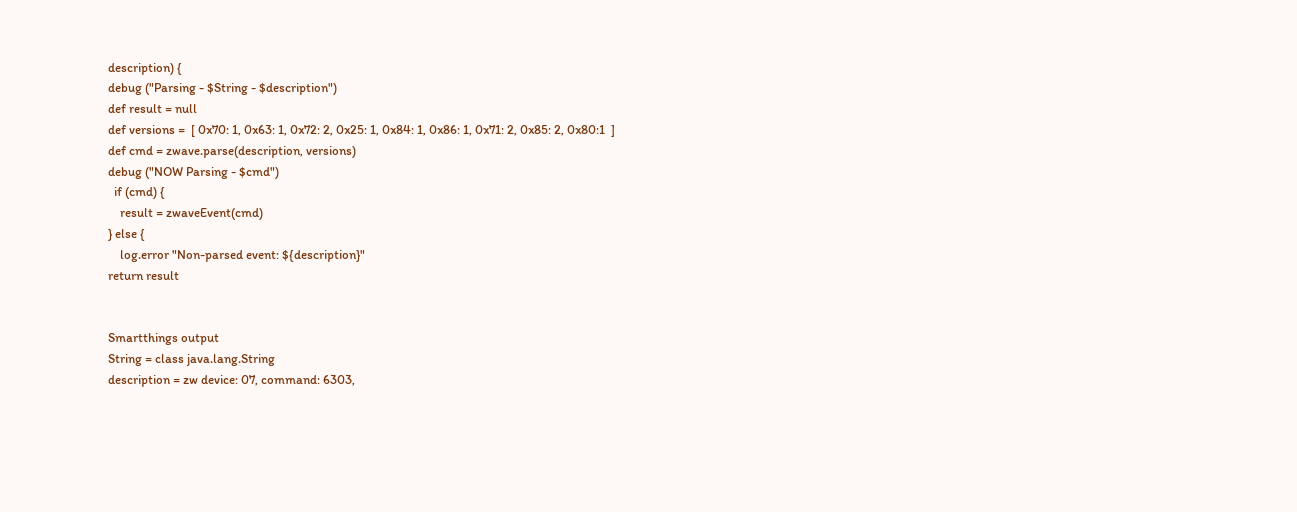description) {
debug ("Parsing - $String - $description")
def result = null
def versions =  [ 0x70: 1, 0x63: 1, 0x72: 2, 0x25: 1, 0x84: 1, 0x86: 1, 0x71: 2, 0x85: 2, 0x80:1  ]
def cmd = zwave.parse(description, versions)
debug ("NOW Parsing - $cmd")
  if (cmd) {
    result = zwaveEvent(cmd)
} else {
    log.error "Non-parsed event: ${description}"
return result


Smartthings output
String = class java.lang.String
description = zw device: 07, command: 6303,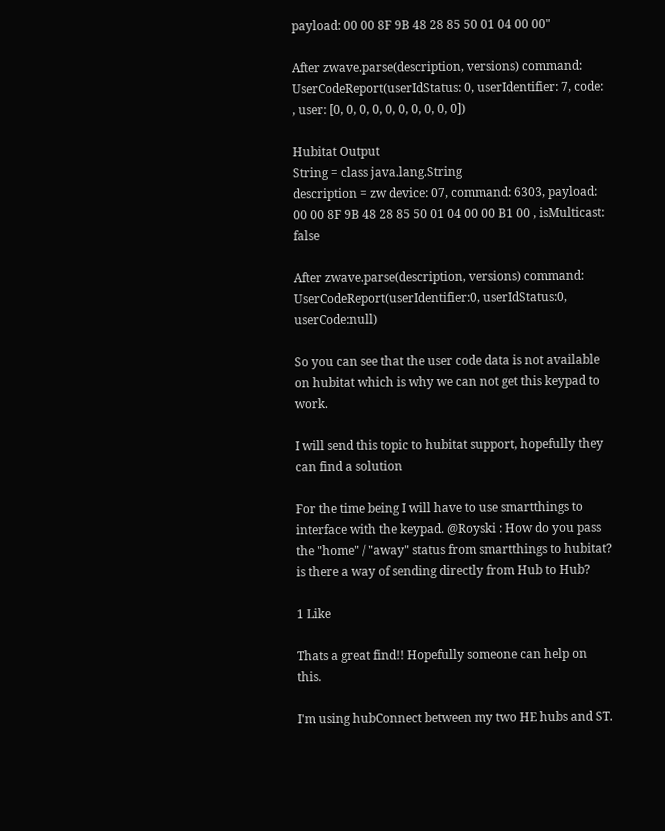payload: 00 00 8F 9B 48 28 85 50 01 04 00 00"

After zwave.parse(description, versions) command:
UserCodeReport(userIdStatus: 0, userIdentifier: 7, code: , user: [0, 0, 0, 0, 0, 0, 0, 0, 0, 0])

Hubitat Output
String = class java.lang.String
description = zw device: 07, command: 6303, payload: 00 00 8F 9B 48 28 85 50 01 04 00 00 B1 00 , isMulticast: false

After zwave.parse(description, versions) command:
UserCodeReport(userIdentifier:0, userIdStatus:0, userCode:null)

So you can see that the user code data is not available on hubitat which is why we can not get this keypad to work.

I will send this topic to hubitat support, hopefully they can find a solution

For the time being I will have to use smartthings to interface with the keypad. @Royski : How do you pass the "home" / "away" status from smartthings to hubitat? is there a way of sending directly from Hub to Hub?

1 Like

Thats a great find!! Hopefully someone can help on this.

I'm using hubConnect between my two HE hubs and ST.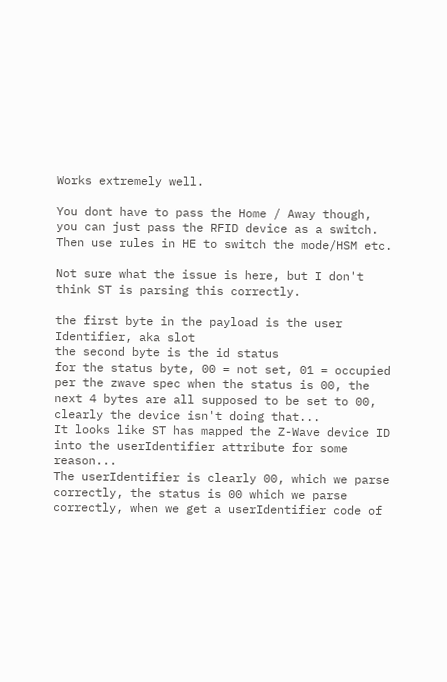Works extremely well.

You dont have to pass the Home / Away though, you can just pass the RFID device as a switch. Then use rules in HE to switch the mode/HSM etc.

Not sure what the issue is here, but I don't think ST is parsing this correctly.

the first byte in the payload is the user Identifier, aka slot
the second byte is the id status
for the status byte, 00 = not set, 01 = occupied
per the zwave spec when the status is 00, the next 4 bytes are all supposed to be set to 00, clearly the device isn't doing that...
It looks like ST has mapped the Z-Wave device ID into the userIdentifier attribute for some reason...
The userIdentifier is clearly 00, which we parse correctly, the status is 00 which we parse correctly, when we get a userIdentifier code of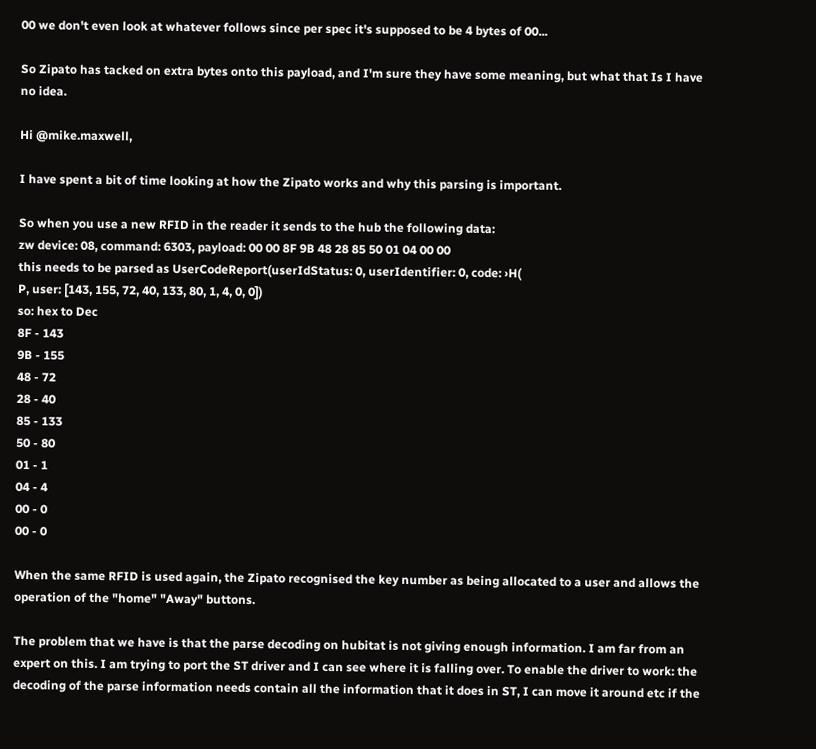00 we don't even look at whatever follows since per spec it's supposed to be 4 bytes of 00...

So Zipato has tacked on extra bytes onto this payload, and I'm sure they have some meaning, but what that Is I have no idea.

Hi @mike.maxwell,

I have spent a bit of time looking at how the Zipato works and why this parsing is important.

So when you use a new RFID in the reader it sends to the hub the following data:
zw device: 08, command: 6303, payload: 00 00 8F 9B 48 28 85 50 01 04 00 00
this needs to be parsed as UserCodeReport(userIdStatus: 0, userIdentifier: 0, code: ›H(
P, user: [143, 155, 72, 40, 133, 80, 1, 4, 0, 0])
so: hex to Dec
8F - 143
9B - 155
48 - 72
28 - 40
85 - 133
50 - 80
01 - 1
04 - 4
00 - 0
00 - 0

When the same RFID is used again, the Zipato recognised the key number as being allocated to a user and allows the operation of the "home" "Away" buttons.

The problem that we have is that the parse decoding on hubitat is not giving enough information. I am far from an expert on this. I am trying to port the ST driver and I can see where it is falling over. To enable the driver to work: the decoding of the parse information needs contain all the information that it does in ST, I can move it around etc if the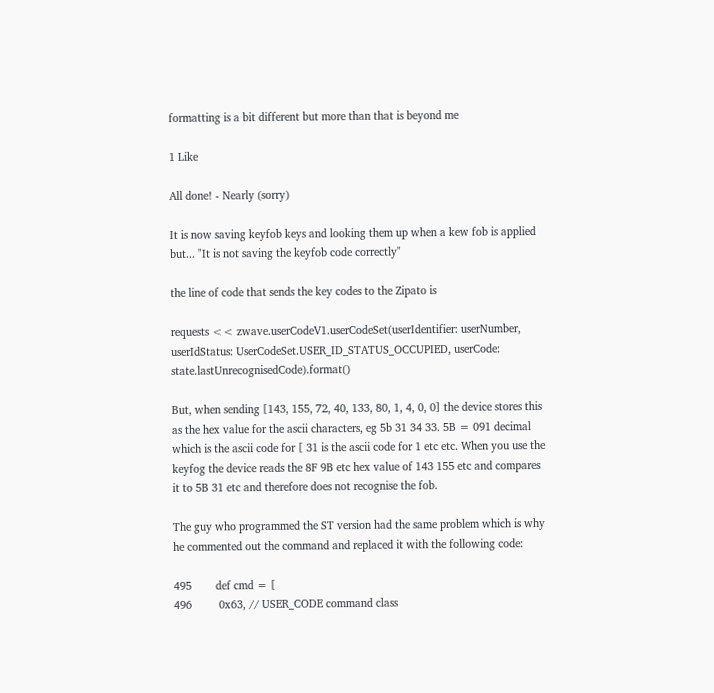formatting is a bit different but more than that is beyond me

1 Like

All done! - Nearly (sorry)

It is now saving keyfob keys and looking them up when a kew fob is applied but... "It is not saving the keyfob code correctly"

the line of code that sends the key codes to the Zipato is

requests << zwave.userCodeV1.userCodeSet(userIdentifier: userNumber, userIdStatus: UserCodeSet.USER_ID_STATUS_OCCUPIED, userCode: state.lastUnrecognisedCode).format()

But, when sending [143, 155, 72, 40, 133, 80, 1, 4, 0, 0] the device stores this as the hex value for the ascii characters, eg 5b 31 34 33. 5B = 091 decimal which is the ascii code for [ 31 is the ascii code for 1 etc etc. When you use the keyfog the device reads the 8F 9B etc hex value of 143 155 etc and compares it to 5B 31 etc and therefore does not recognise the fob.

The guy who programmed the ST version had the same problem which is why he commented out the command and replaced it with the following code:

495        def cmd = [
496         0x63, // USER_CODE command class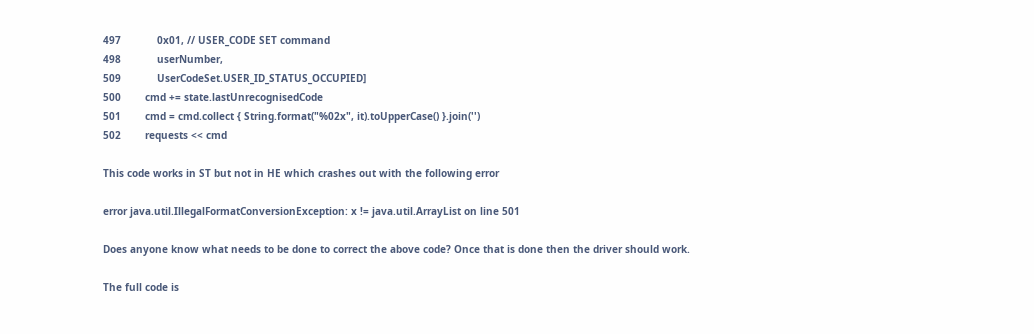497            0x01, // USER_CODE SET command
498            userNumber,
509            UserCodeSet.USER_ID_STATUS_OCCUPIED]
500        cmd += state.lastUnrecognisedCode
501        cmd = cmd.collect { String.format("%02x", it).toUpperCase() }.join('')
502        requests << cmd

This code works in ST but not in HE which crashes out with the following error

error java.util.IllegalFormatConversionException: x != java.util.ArrayList on line 501

Does anyone know what needs to be done to correct the above code? Once that is done then the driver should work.

The full code is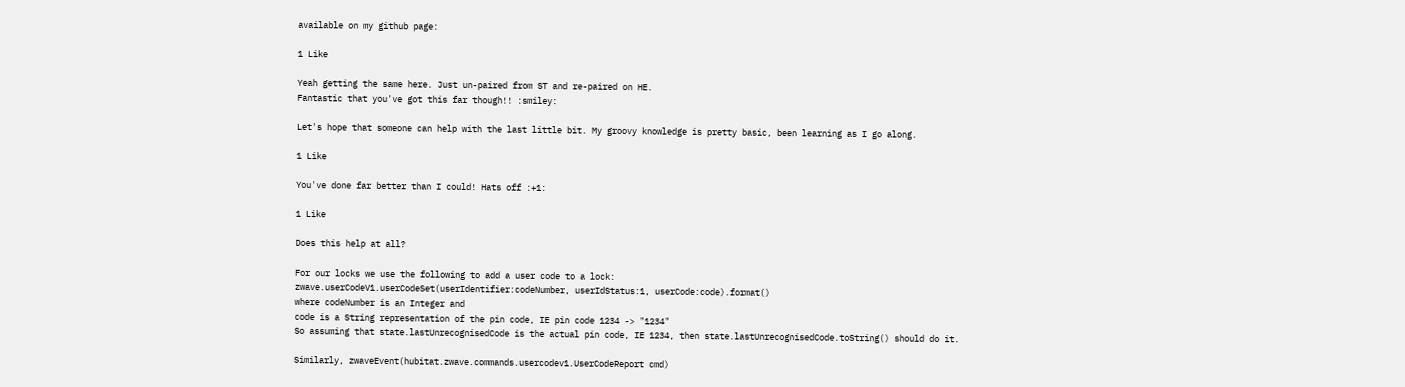available on my github page:

1 Like

Yeah getting the same here. Just un-paired from ST and re-paired on HE.
Fantastic that you've got this far though!! :smiley:

Let's hope that someone can help with the last little bit. My groovy knowledge is pretty basic, been learning as I go along.

1 Like

You've done far better than I could! Hats off :+1:

1 Like

Does this help at all?

For our locks we use the following to add a user code to a lock:
zwave.userCodeV1.userCodeSet(userIdentifier:codeNumber, userIdStatus:1, userCode:code).format()
where codeNumber is an Integer and
code is a String representation of the pin code, IE pin code 1234 -> "1234"
So assuming that state.lastUnrecognisedCode is the actual pin code, IE 1234, then state.lastUnrecognisedCode.toString() should do it.

Similarly, zwaveEvent(hubitat.zwave.commands.usercodev1.UserCodeReport cmd)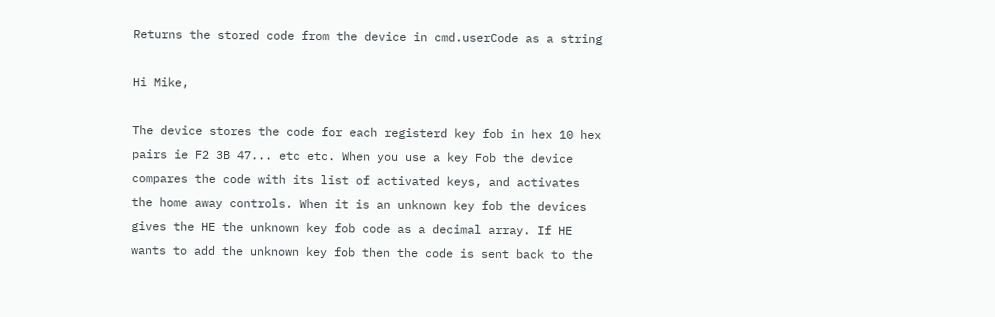Returns the stored code from the device in cmd.userCode as a string

Hi Mike,

The device stores the code for each registerd key fob in hex 10 hex pairs ie F2 3B 47... etc etc. When you use a key Fob the device compares the code with its list of activated keys, and activates the home away controls. When it is an unknown key fob the devices gives the HE the unknown key fob code as a decimal array. If HE wants to add the unknown key fob then the code is sent back to the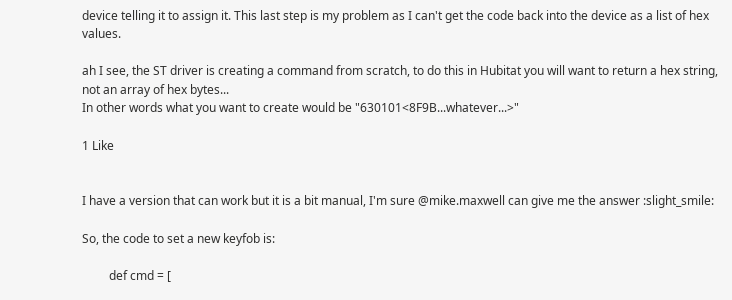device telling it to assign it. This last step is my problem as I can't get the code back into the device as a list of hex values.

ah I see, the ST driver is creating a command from scratch, to do this in Hubitat you will want to return a hex string, not an array of hex bytes...
In other words what you want to create would be "630101<8F9B...whatever...>"

1 Like


I have a version that can work but it is a bit manual, I'm sure @mike.maxwell can give me the answer :slight_smile:

So, the code to set a new keyfob is:

         def cmd = [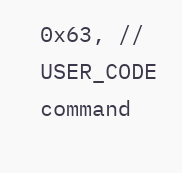0x63, // USER_CODE command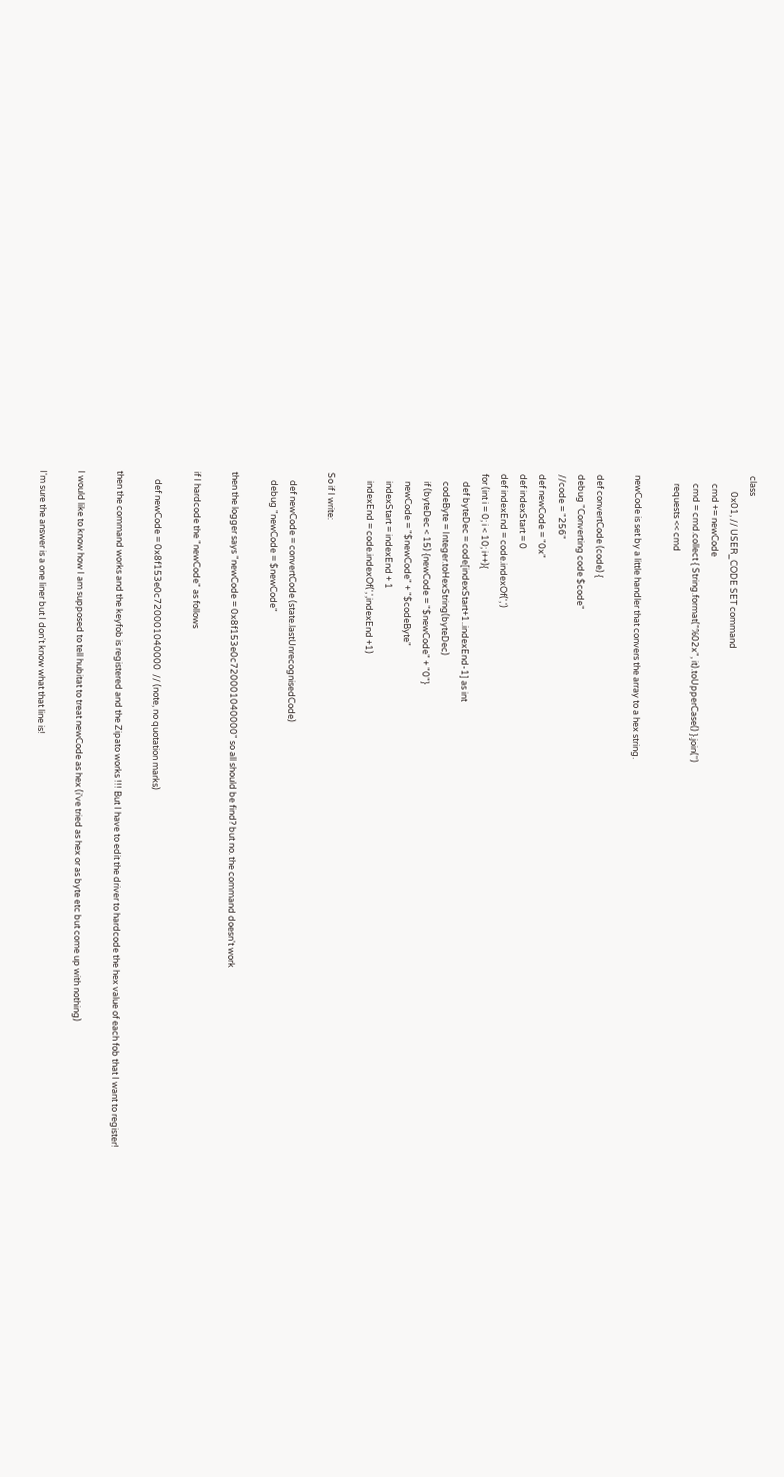class
        0x01, // USER_CODE SET command
    cmd += newCode
    cmd = cmd.collect { String.format("%02x", it).toUpperCase() }.join('')
    requests << cmd

newCode is set by a little handler that convers the array to a hex string.

def convertCode (code) {
debug "Converting code $code"
//code = "256"
def newCode = "0x"
def indexStart = 0
def indexEnd = code.indexOf(',')
for (int i = 0; i < 10; i++){
    def byteDec = code[indexStart+1..indexEnd-1] as int
    codeByte = Integer.toHexString(byteDec)
    if (byteDec < 15) {newCode = "$newCode" + "0"}
    newCode = "$newCode" + "$codeByte"
    indexStart = indexEnd + 1
    indexEnd = code.indexOf(',',indexEnd +1)

So if I write:

    def newCode = convertCode (state.lastUnrecognisedCode)
    debug "newCode = $newCode"

then the logger says "newCode = 0x8f153e0c720001040000" so all should be find? but no. the command doesn't work

if I hardcode the "newCode" as follows

    def newCode = 0x8f153e0c720001040000  // (note, no quotation marks)

then the command works and the keyfob is registered and the Zipato works !!! But I have to edit the driver to hardcode the hex value of each fob that I want to register!

I would like to know how I am supposed to tell hubitat to treat newCode as hex (i've tried as hex or as byte etc but come up with nothing)

I'm sure the answer is a one liner but I don't know what that line is!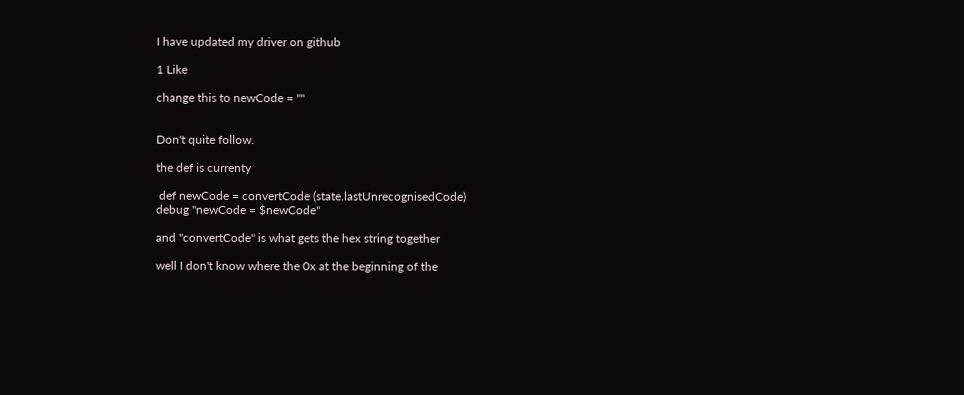I have updated my driver on github

1 Like

change this to newCode = ""


Don't quite follow.

the def is currenty

 def newCode = convertCode (state.lastUnrecognisedCode)
debug "newCode = $newCode"

and "convertCode" is what gets the hex string together

well I don't know where the 0x at the beginning of the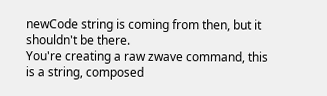newCode string is coming from then, but it shouldn't be there.
You're creating a raw zwave command, this is a string, composed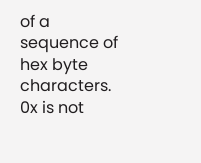of a sequence of hex byte characters.
0x is not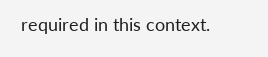required in this context.